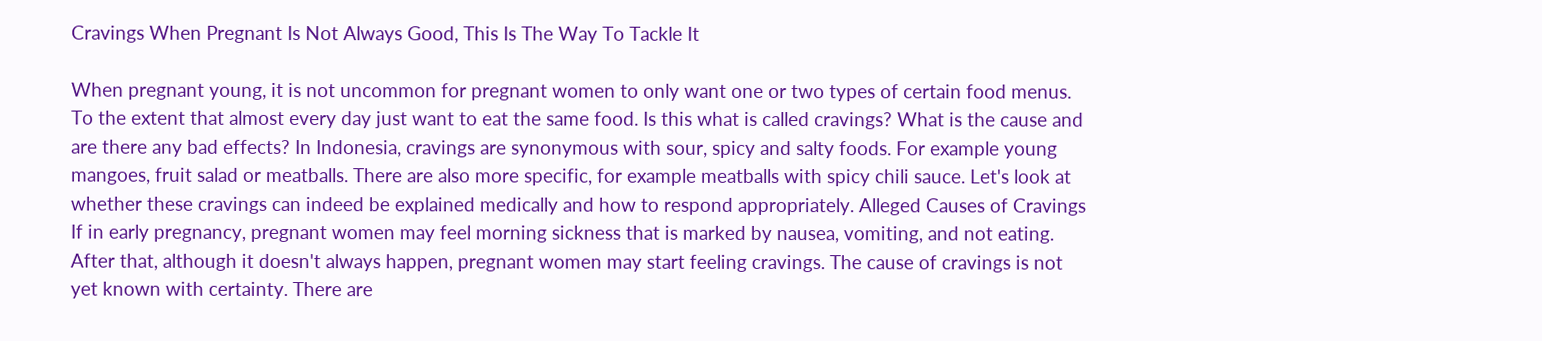Cravings When Pregnant Is Not Always Good, This Is The Way To Tackle It

When pregnant young, it is not uncommon for pregnant women to only want one or two types of certain food menus. To the extent that almost every day just want to eat the same food. Is this what is called cravings? What is the cause and are there any bad effects? In Indonesia, cravings are synonymous with sour, spicy and salty foods. For example young mangoes, fruit salad or meatballs. There are also more specific, for example meatballs with spicy chili sauce. Let's look at whether these cravings can indeed be explained medically and how to respond appropriately. Alleged Causes of Cravings If in early pregnancy, pregnant women may feel morning sickness that is marked by nausea, vomiting, and not eating. After that, although it doesn't always happen, pregnant women may start feeling cravings. The cause of cravings is not yet known with certainty. There are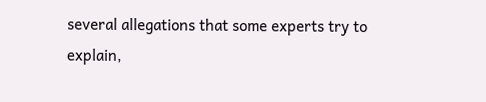several allegations that some experts try to explain,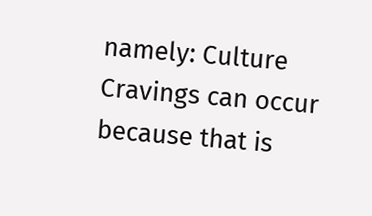namely: Culture Cravings can occur because that is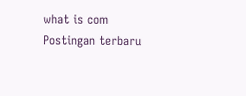what is com
Postingan terbaru